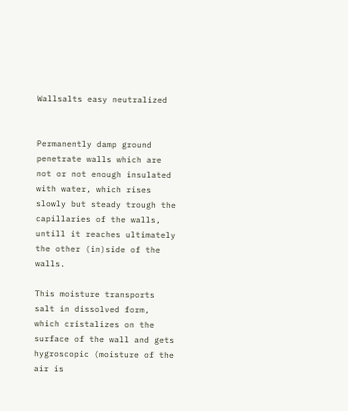Wallsalts easy neutralized


Permanently damp ground penetrate walls which are not or not enough insulated with water, which rises slowly but steady trough the capillaries of the walls, untill it reaches ultimately the other (in)side of the walls.

This moisture transports salt in dissolved form, which cristalizes on the surface of the wall and gets hygroscopic (moisture of the air is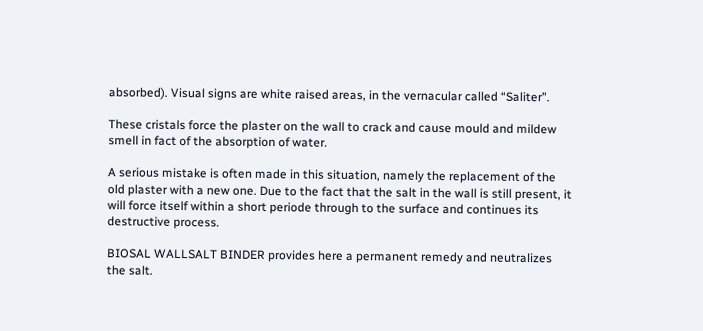absorbed). Visual signs are white raised areas, in the vernacular called “Saliter”.

These cristals force the plaster on the wall to crack and cause mould and mildew smell in fact of the absorption of water.

A serious mistake is often made in this situation, namely the replacement of the old plaster with a new one. Due to the fact that the salt in the wall is still present, it will force itself within a short periode through to the surface and continues its destructive process.

BIOSAL WALLSALT BINDER provides here a permanent remedy and neutralizes the salt.